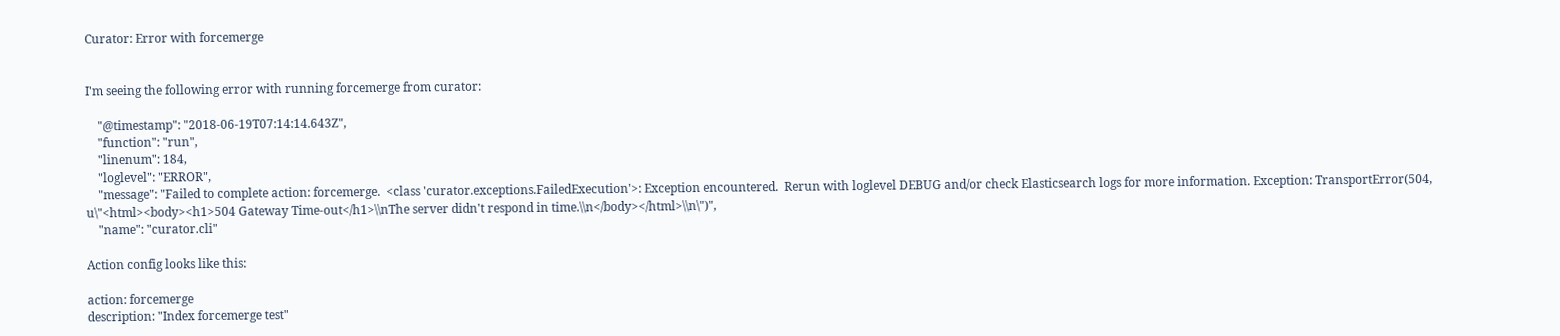Curator: Error with forcemerge


I'm seeing the following error with running forcemerge from curator:

    "@timestamp": "2018-06-19T07:14:14.643Z",
    "function": "run",
    "linenum": 184,
    "loglevel": "ERROR",
    "message": "Failed to complete action: forcemerge.  <class 'curator.exceptions.FailedExecution'>: Exception encountered.  Rerun with loglevel DEBUG and/or check Elasticsearch logs for more information. Exception: TransportError(504, u\"<html><body><h1>504 Gateway Time-out</h1>\\nThe server didn't respond in time.\\n</body></html>\\n\")",
    "name": "curator.cli"

Action config looks like this:

action: forcemerge
description: "Index forcemerge test"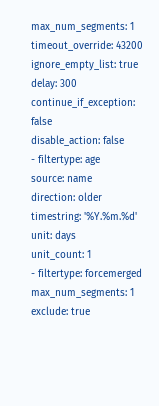max_num_segments: 1
timeout_override: 43200
ignore_empty_list: true
delay: 300
continue_if_exception: false
disable_action: false
- filtertype: age
source: name
direction: older
timestring: '%Y.%m.%d'
unit: days
unit_count: 1
- filtertype: forcemerged
max_num_segments: 1
exclude: true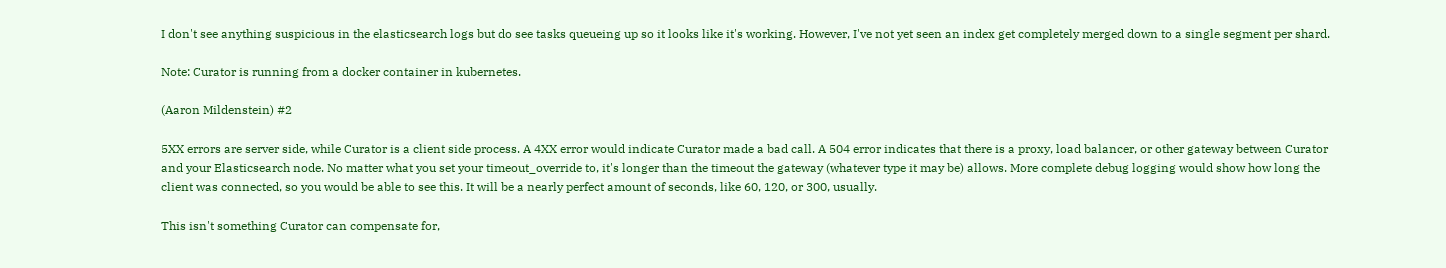I don't see anything suspicious in the elasticsearch logs but do see tasks queueing up so it looks like it's working. However, I've not yet seen an index get completely merged down to a single segment per shard.

Note: Curator is running from a docker container in kubernetes.

(Aaron Mildenstein) #2

5XX errors are server side, while Curator is a client side process. A 4XX error would indicate Curator made a bad call. A 504 error indicates that there is a proxy, load balancer, or other gateway between Curator and your Elasticsearch node. No matter what you set your timeout_override to, it's longer than the timeout the gateway (whatever type it may be) allows. More complete debug logging would show how long the client was connected, so you would be able to see this. It will be a nearly perfect amount of seconds, like 60, 120, or 300, usually.

This isn't something Curator can compensate for,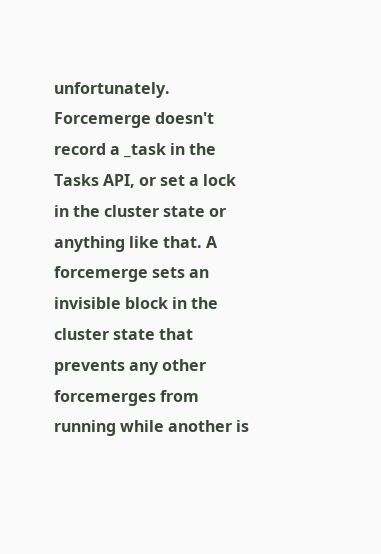unfortunately. Forcemerge doesn't record a _task in the Tasks API, or set a lock in the cluster state or anything like that. A forcemerge sets an invisible block in the cluster state that prevents any other forcemerges from running while another is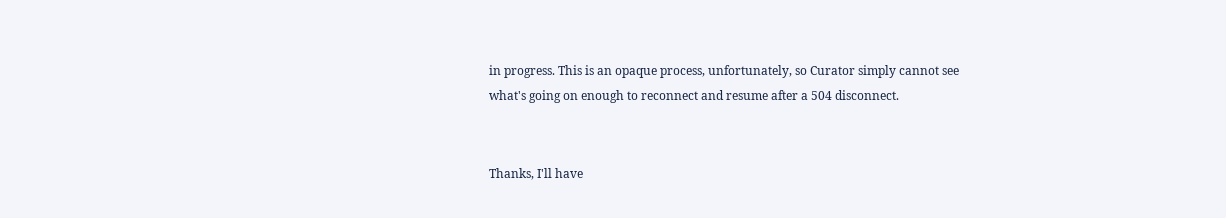in progress. This is an opaque process, unfortunately, so Curator simply cannot see what's going on enough to reconnect and resume after a 504 disconnect.


Thanks, I'll have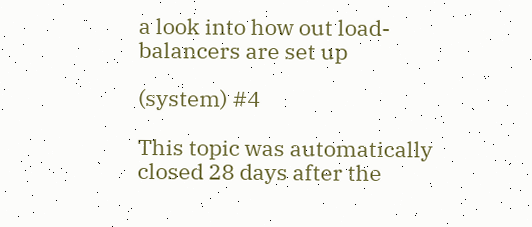a look into how out load-balancers are set up

(system) #4

This topic was automatically closed 28 days after the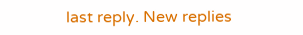last reply. New replies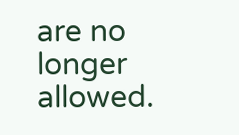are no longer allowed.